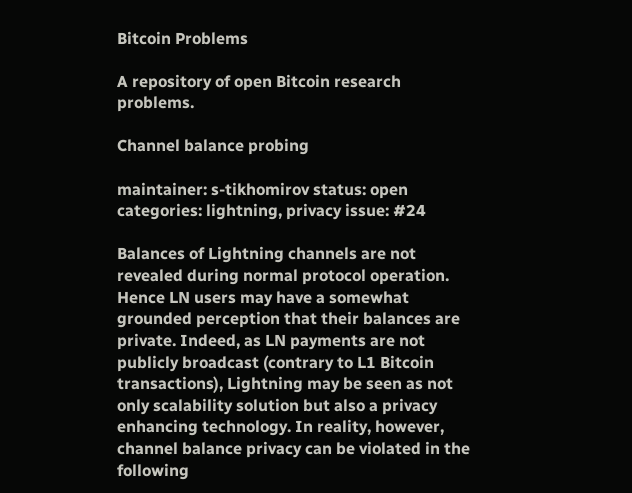Bitcoin Problems

A repository of open Bitcoin research problems.

Channel balance probing

maintainer: s-tikhomirov status: open categories: lightning, privacy issue: #24

Balances of Lightning channels are not revealed during normal protocol operation. Hence LN users may have a somewhat grounded perception that their balances are private. Indeed, as LN payments are not publicly broadcast (contrary to L1 Bitcoin transactions), Lightning may be seen as not only scalability solution but also a privacy enhancing technology. In reality, however, channel balance privacy can be violated in the following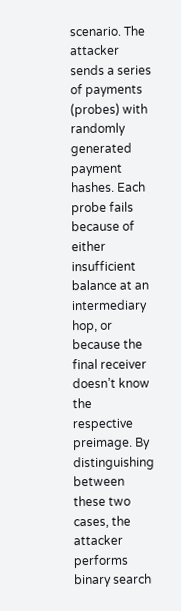scenario. The attacker sends a series of payments (probes) with randomly generated payment hashes. Each probe fails because of either insufficient balance at an intermediary hop, or because the final receiver doesn’t know the respective preimage. By distinguishing between these two cases, the attacker performs binary search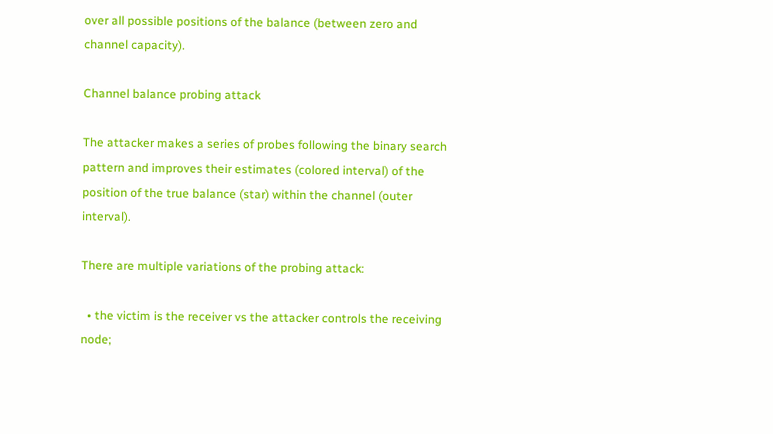over all possible positions of the balance (between zero and channel capacity).

Channel balance probing attack

The attacker makes a series of probes following the binary search pattern and improves their estimates (colored interval) of the position of the true balance (star) within the channel (outer interval).

There are multiple variations of the probing attack:

  • the victim is the receiver vs the attacker controls the receiving node;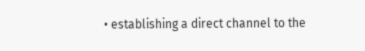• establishing a direct channel to the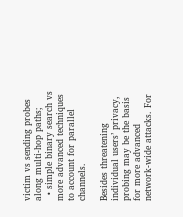victim vs sending probes along multi-hop paths;
  • simple binary search vs more advanced techniques to account for parallel channels.

Besides threatening individual users’ privacy, probing may be the basis for more advanced network-wide attacks. For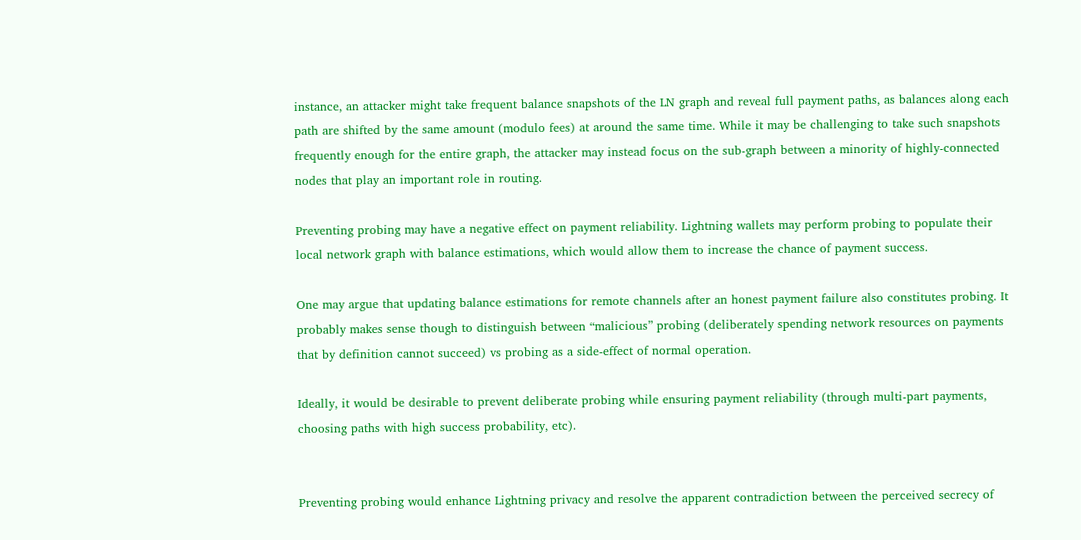instance, an attacker might take frequent balance snapshots of the LN graph and reveal full payment paths, as balances along each path are shifted by the same amount (modulo fees) at around the same time. While it may be challenging to take such snapshots frequently enough for the entire graph, the attacker may instead focus on the sub-graph between a minority of highly-connected nodes that play an important role in routing.

Preventing probing may have a negative effect on payment reliability. Lightning wallets may perform probing to populate their local network graph with balance estimations, which would allow them to increase the chance of payment success.

One may argue that updating balance estimations for remote channels after an honest payment failure also constitutes probing. It probably makes sense though to distinguish between “malicious” probing (deliberately spending network resources on payments that by definition cannot succeed) vs probing as a side-effect of normal operation.

Ideally, it would be desirable to prevent deliberate probing while ensuring payment reliability (through multi-part payments, choosing paths with high success probability, etc).


Preventing probing would enhance Lightning privacy and resolve the apparent contradiction between the perceived secrecy of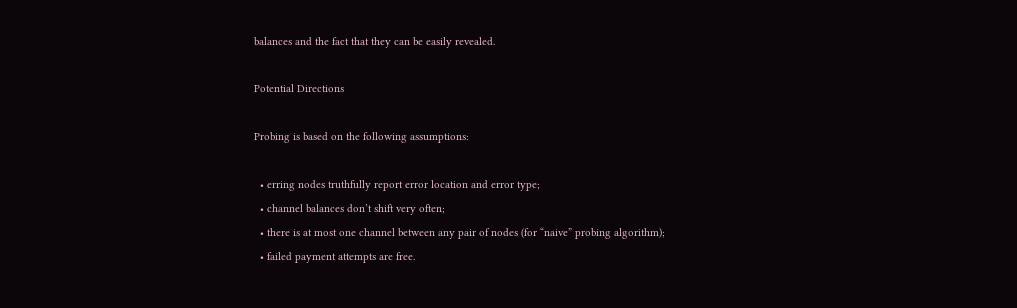balances and the fact that they can be easily revealed.

Potential Directions

Probing is based on the following assumptions:

  • erring nodes truthfully report error location and error type;
  • channel balances don’t shift very often;
  • there is at most one channel between any pair of nodes (for “naive” probing algorithm);
  • failed payment attempts are free.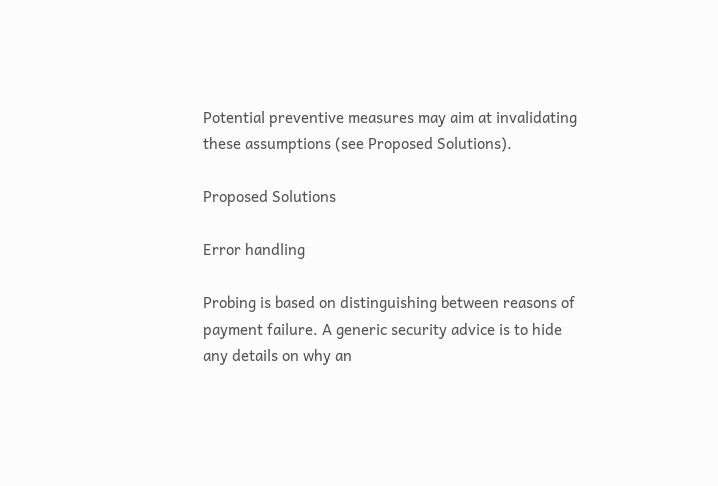Potential preventive measures may aim at invalidating these assumptions (see Proposed Solutions).

Proposed Solutions

Error handling

Probing is based on distinguishing between reasons of payment failure. A generic security advice is to hide any details on why an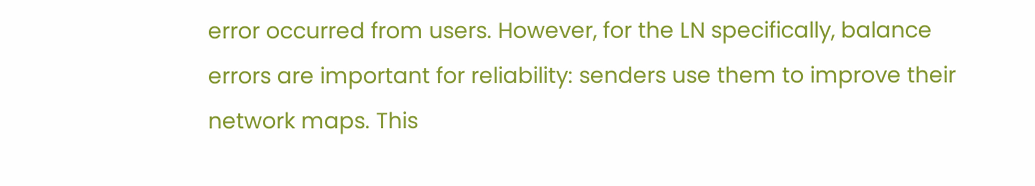error occurred from users. However, for the LN specifically, balance errors are important for reliability: senders use them to improve their network maps. This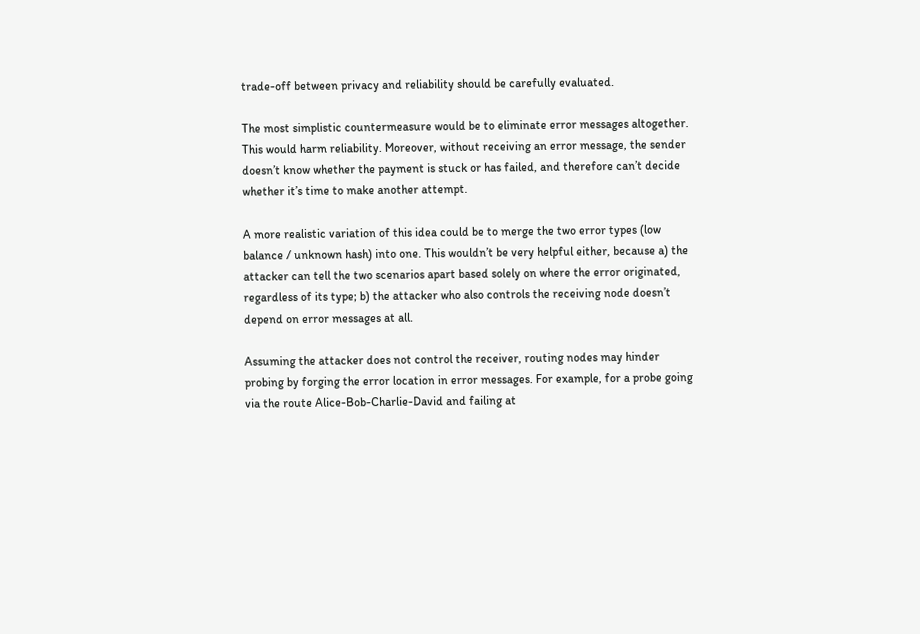trade-off between privacy and reliability should be carefully evaluated.

The most simplistic countermeasure would be to eliminate error messages altogether. This would harm reliability. Moreover, without receiving an error message, the sender doesn’t know whether the payment is stuck or has failed, and therefore can’t decide whether it’s time to make another attempt.

A more realistic variation of this idea could be to merge the two error types (low balance / unknown hash) into one. This wouldn’t be very helpful either, because a) the attacker can tell the two scenarios apart based solely on where the error originated, regardless of its type; b) the attacker who also controls the receiving node doesn’t depend on error messages at all.

Assuming the attacker does not control the receiver, routing nodes may hinder probing by forging the error location in error messages. For example, for a probe going via the route Alice-Bob-Charlie-David and failing at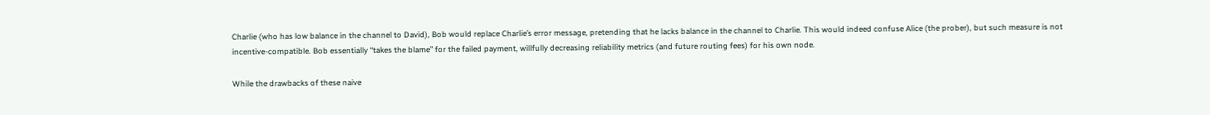Charlie (who has low balance in the channel to David), Bob would replace Charlie’s error message, pretending that he lacks balance in the channel to Charlie. This would indeed confuse Alice (the prober), but such measure is not incentive-compatible. Bob essentially “takes the blame” for the failed payment, willfully decreasing reliability metrics (and future routing fees) for his own node.

While the drawbacks of these naive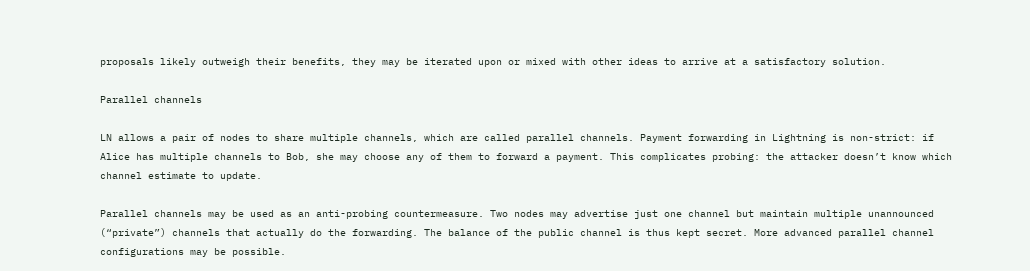proposals likely outweigh their benefits, they may be iterated upon or mixed with other ideas to arrive at a satisfactory solution.

Parallel channels

LN allows a pair of nodes to share multiple channels, which are called parallel channels. Payment forwarding in Lightning is non-strict: if Alice has multiple channels to Bob, she may choose any of them to forward a payment. This complicates probing: the attacker doesn’t know which channel estimate to update.

Parallel channels may be used as an anti-probing countermeasure. Two nodes may advertise just one channel but maintain multiple unannounced (“private”) channels that actually do the forwarding. The balance of the public channel is thus kept secret. More advanced parallel channel configurations may be possible.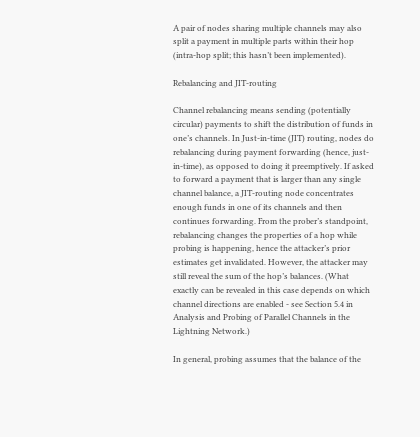A pair of nodes sharing multiple channels may also split a payment in multiple parts within their hop (intra-hop split; this hasn’t been implemented).

Rebalancing and JIT-routing

Channel rebalancing means sending (potentially circular) payments to shift the distribution of funds in one’s channels. In Just-in-time (JIT) routing, nodes do rebalancing during payment forwarding (hence, just-in-time), as opposed to doing it preemptively. If asked to forward a payment that is larger than any single channel balance, a JIT-routing node concentrates enough funds in one of its channels and then continues forwarding. From the prober’s standpoint, rebalancing changes the properties of a hop while probing is happening, hence the attacker’s prior estimates get invalidated. However, the attacker may still reveal the sum of the hop’s balances. (What exactly can be revealed in this case depends on which channel directions are enabled - see Section 5.4 in Analysis and Probing of Parallel Channels in the Lightning Network.)

In general, probing assumes that the balance of the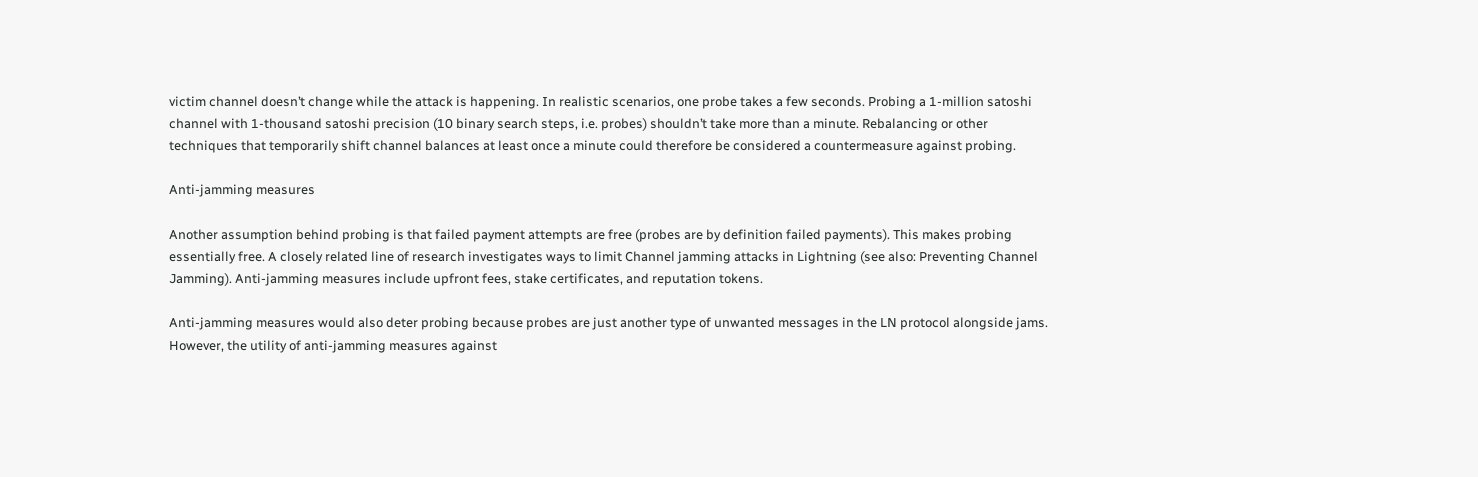victim channel doesn’t change while the attack is happening. In realistic scenarios, one probe takes a few seconds. Probing a 1-million satoshi channel with 1-thousand satoshi precision (10 binary search steps, i.e. probes) shouldn’t take more than a minute. Rebalancing or other techniques that temporarily shift channel balances at least once a minute could therefore be considered a countermeasure against probing.

Anti-jamming measures

Another assumption behind probing is that failed payment attempts are free (probes are by definition failed payments). This makes probing essentially free. A closely related line of research investigates ways to limit Channel jamming attacks in Lightning (see also: Preventing Channel Jamming). Anti-jamming measures include upfront fees, stake certificates, and reputation tokens.

Anti-jamming measures would also deter probing because probes are just another type of unwanted messages in the LN protocol alongside jams. However, the utility of anti-jamming measures against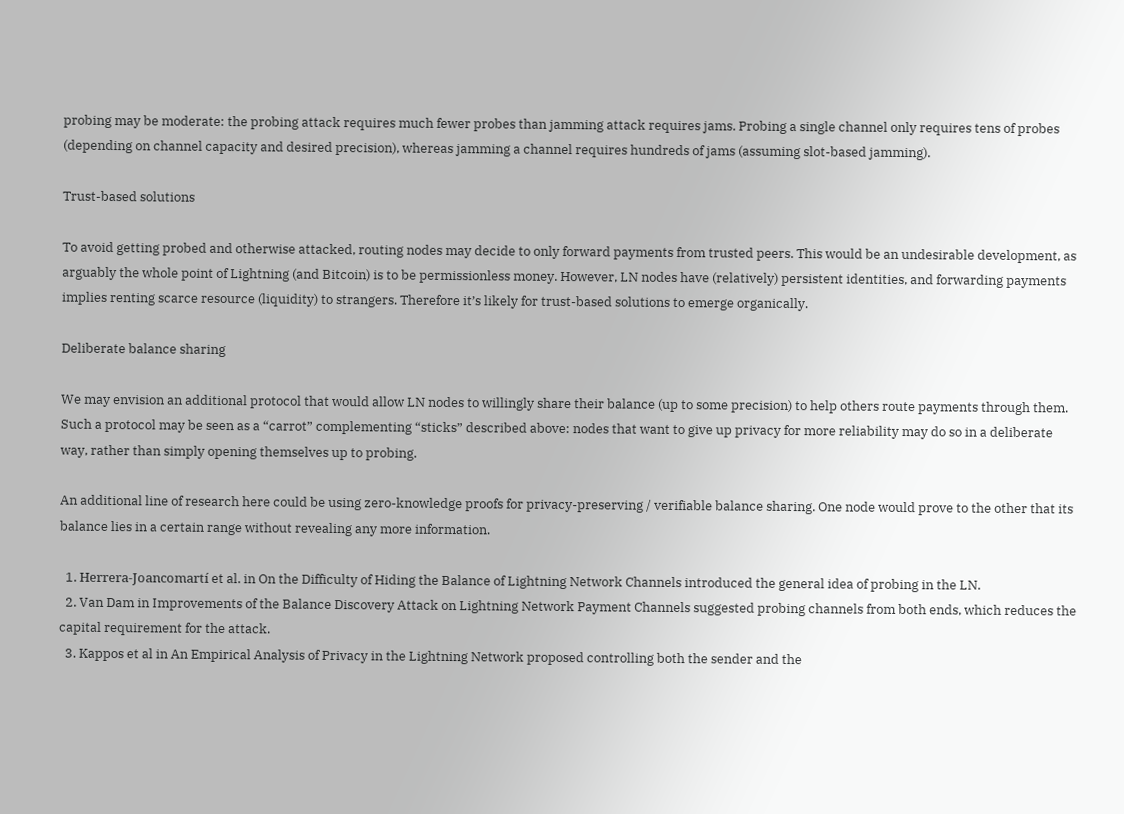probing may be moderate: the probing attack requires much fewer probes than jamming attack requires jams. Probing a single channel only requires tens of probes (depending on channel capacity and desired precision), whereas jamming a channel requires hundreds of jams (assuming slot-based jamming).

Trust-based solutions

To avoid getting probed and otherwise attacked, routing nodes may decide to only forward payments from trusted peers. This would be an undesirable development, as arguably the whole point of Lightning (and Bitcoin) is to be permissionless money. However, LN nodes have (relatively) persistent identities, and forwarding payments implies renting scarce resource (liquidity) to strangers. Therefore it’s likely for trust-based solutions to emerge organically.

Deliberate balance sharing

We may envision an additional protocol that would allow LN nodes to willingly share their balance (up to some precision) to help others route payments through them. Such a protocol may be seen as a “carrot” complementing “sticks” described above: nodes that want to give up privacy for more reliability may do so in a deliberate way, rather than simply opening themselves up to probing.

An additional line of research here could be using zero-knowledge proofs for privacy-preserving / verifiable balance sharing. One node would prove to the other that its balance lies in a certain range without revealing any more information.

  1. Herrera-Joancomartí et al. in On the Difficulty of Hiding the Balance of Lightning Network Channels introduced the general idea of probing in the LN.
  2. Van Dam in Improvements of the Balance Discovery Attack on Lightning Network Payment Channels suggested probing channels from both ends, which reduces the capital requirement for the attack.
  3. Kappos et al in An Empirical Analysis of Privacy in the Lightning Network proposed controlling both the sender and the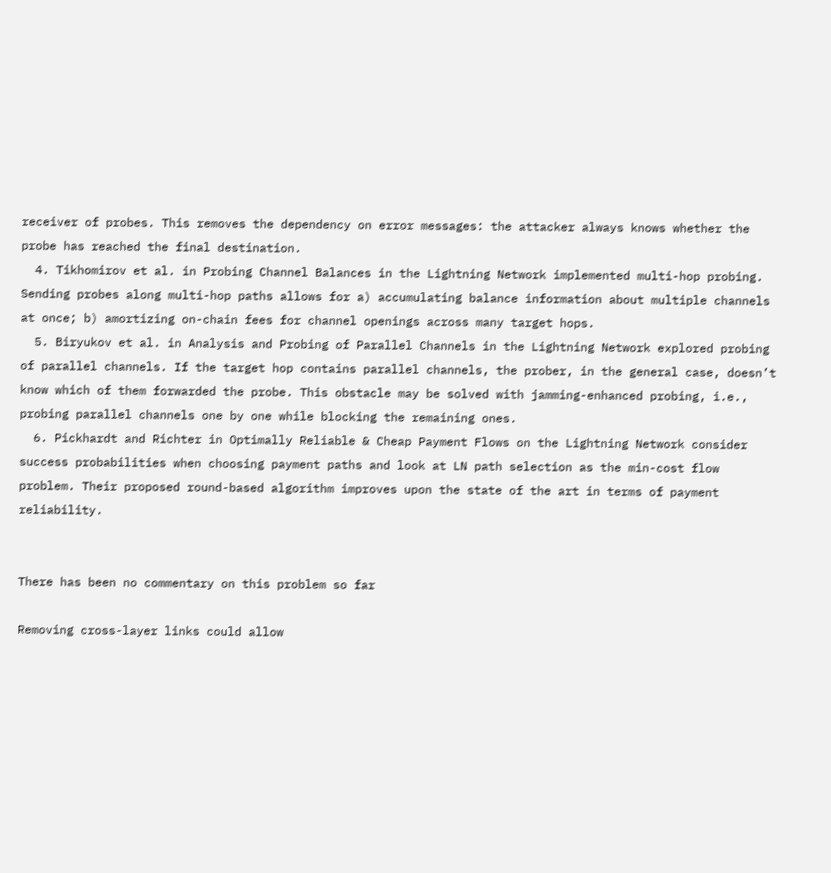receiver of probes. This removes the dependency on error messages: the attacker always knows whether the probe has reached the final destination.
  4. Tikhomirov et al. in Probing Channel Balances in the Lightning Network implemented multi-hop probing. Sending probes along multi-hop paths allows for a) accumulating balance information about multiple channels at once; b) amortizing on-chain fees for channel openings across many target hops.
  5. Biryukov et al. in Analysis and Probing of Parallel Channels in the Lightning Network explored probing of parallel channels. If the target hop contains parallel channels, the prober, in the general case, doesn’t know which of them forwarded the probe. This obstacle may be solved with jamming-enhanced probing, i.e., probing parallel channels one by one while blocking the remaining ones.
  6. Pickhardt and Richter in Optimally Reliable & Cheap Payment Flows on the Lightning Network consider success probabilities when choosing payment paths and look at LN path selection as the min-cost flow problem. Their proposed round-based algorithm improves upon the state of the art in terms of payment reliability.


There has been no commentary on this problem so far

Removing cross-layer links could allow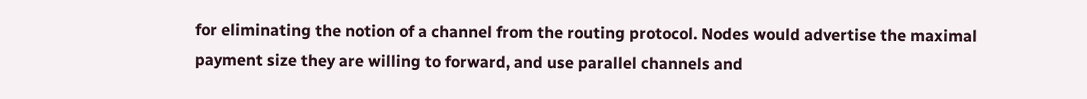for eliminating the notion of a channel from the routing protocol. Nodes would advertise the maximal payment size they are willing to forward, and use parallel channels and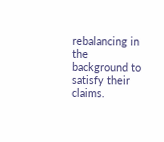rebalancing in the background to satisfy their claims.